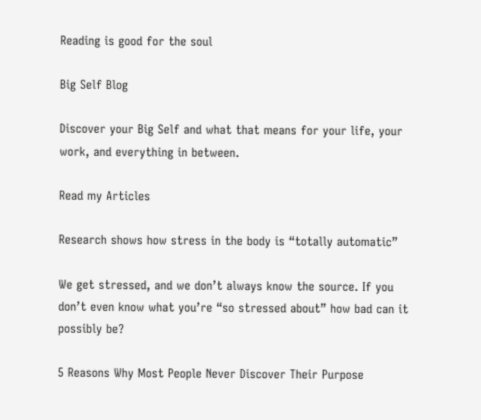Reading is good for the soul

Big Self Blog

Discover your Big Self and what that means for your life, your work, and everything in between.

Read my Articles

Research shows how stress in the body is “totally automatic”

We get stressed, and we don’t always know the source. If you don’t even know what you’re “so stressed about” how bad can it possibly be?

5 Reasons Why Most People Never Discover Their Purpose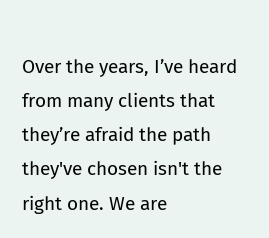Over the years, I’ve heard from many clients that they’re afraid the path they've chosen isn't the right one. We are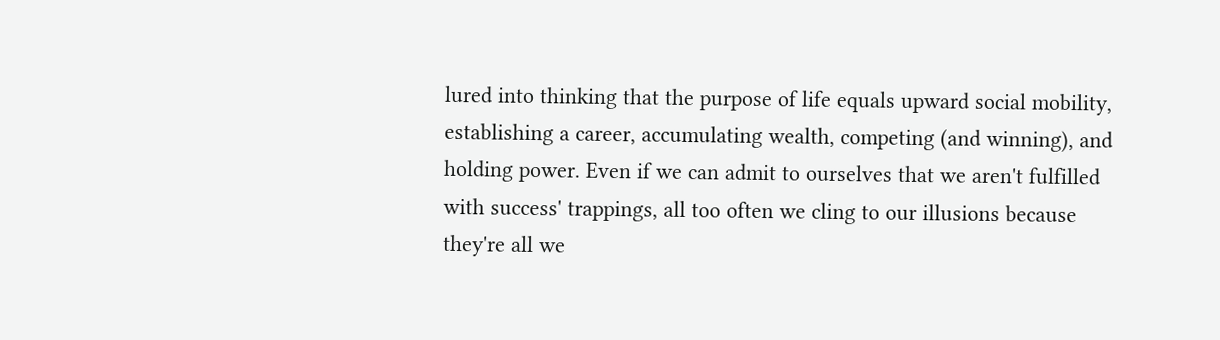lured into thinking that the purpose of life equals upward social mobility, establishing a career, accumulating wealth, competing (and winning), and holding power. Even if we can admit to ourselves that we aren't fulfilled with success' trappings, all too often we cling to our illusions because they're all we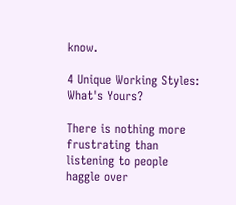know.

4 Unique Working Styles: What's Yours?

There is nothing more frustrating than listening to people haggle over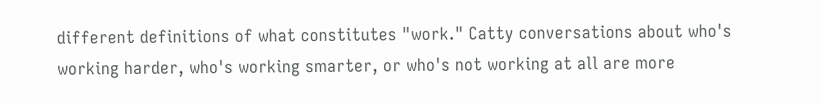different definitions of what constitutes "work." Catty conversations about who's working harder, who's working smarter, or who's not working at all are more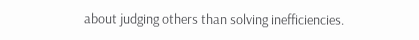about judging others than solving inefficiencies.